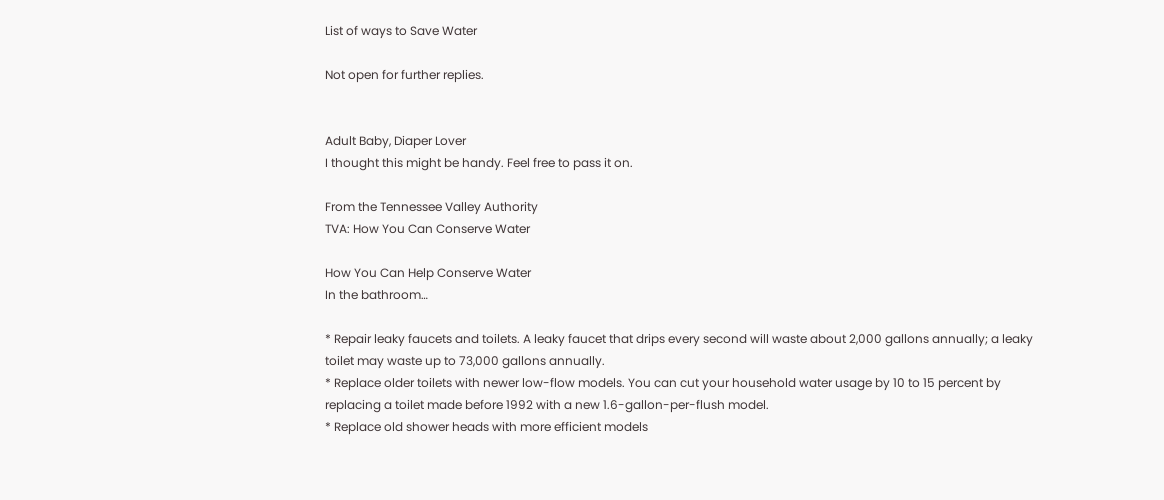List of ways to Save Water

Not open for further replies.


Adult Baby, Diaper Lover
I thought this might be handy. Feel free to pass it on.

From the Tennessee Valley Authority
TVA: How You Can Conserve Water

How You Can Help Conserve Water
In the bathroom…

* Repair leaky faucets and toilets. A leaky faucet that drips every second will waste about 2,000 gallons annually; a leaky toilet may waste up to 73,000 gallons annually.
* Replace older toilets with newer low-flow models. You can cut your household water usage by 10 to 15 percent by replacing a toilet made before 1992 with a new 1.6-gallon-per-flush model.
* Replace old shower heads with more efficient models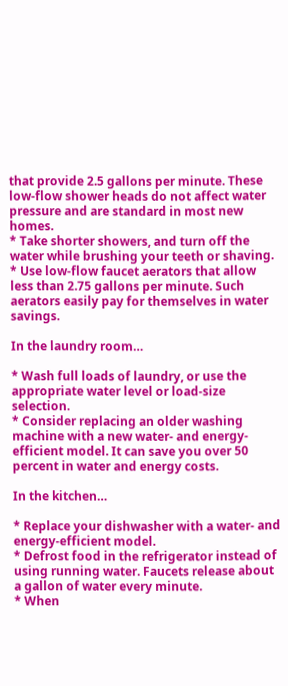that provide 2.5 gallons per minute. These low-flow shower heads do not affect water pressure and are standard in most new homes.
* Take shorter showers, and turn off the water while brushing your teeth or shaving.
* Use low-flow faucet aerators that allow less than 2.75 gallons per minute. Such aerators easily pay for themselves in water savings.

In the laundry room…

* Wash full loads of laundry, or use the appropriate water level or load-size selection.
* Consider replacing an older washing machine with a new water- and energy-efficient model. It can save you over 50 percent in water and energy costs.

In the kitchen…

* Replace your dishwasher with a water- and energy-efficient model.
* Defrost food in the refrigerator instead of using running water. Faucets release about a gallon of water every minute.
* When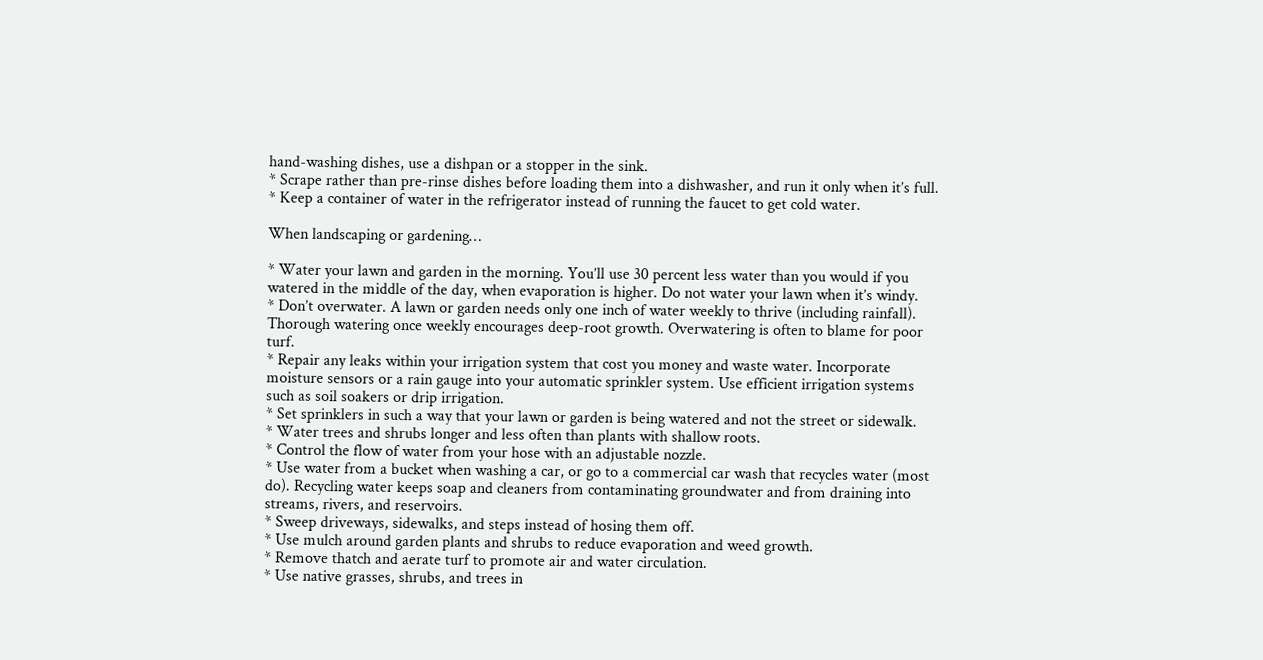hand-washing dishes, use a dishpan or a stopper in the sink.
* Scrape rather than pre-rinse dishes before loading them into a dishwasher, and run it only when it’s full.
* Keep a container of water in the refrigerator instead of running the faucet to get cold water.

When landscaping or gardening…

* Water your lawn and garden in the morning. You’ll use 30 percent less water than you would if you watered in the middle of the day, when evaporation is higher. Do not water your lawn when it’s windy.
* Don’t overwater. A lawn or garden needs only one inch of water weekly to thrive (including rainfall). Thorough watering once weekly encourages deep-root growth. Overwatering is often to blame for poor turf.
* Repair any leaks within your irrigation system that cost you money and waste water. Incorporate moisture sensors or a rain gauge into your automatic sprinkler system. Use efficient irrigation systems such as soil soakers or drip irrigation.
* Set sprinklers in such a way that your lawn or garden is being watered and not the street or sidewalk.
* Water trees and shrubs longer and less often than plants with shallow roots.
* Control the flow of water from your hose with an adjustable nozzle.
* Use water from a bucket when washing a car, or go to a commercial car wash that recycles water (most do). Recycling water keeps soap and cleaners from contaminating groundwater and from draining into streams, rivers, and reservoirs.
* Sweep driveways, sidewalks, and steps instead of hosing them off.
* Use mulch around garden plants and shrubs to reduce evaporation and weed growth.
* Remove thatch and aerate turf to promote air and water circulation.
* Use native grasses, shrubs, and trees in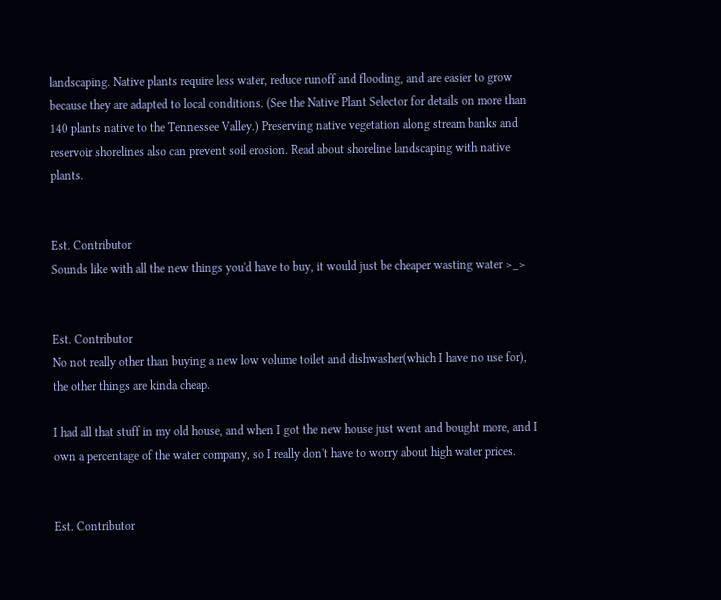landscaping. Native plants require less water, reduce runoff and flooding, and are easier to grow because they are adapted to local conditions. (See the Native Plant Selector for details on more than 140 plants native to the Tennessee Valley.) Preserving native vegetation along stream banks and reservoir shorelines also can prevent soil erosion. Read about shoreline landscaping with native plants.


Est. Contributor
Sounds like with all the new things you'd have to buy, it would just be cheaper wasting water >_>


Est. Contributor
No not really other than buying a new low volume toilet and dishwasher(which I have no use for), the other things are kinda cheap.

I had all that stuff in my old house, and when I got the new house just went and bought more, and I own a percentage of the water company, so I really don't have to worry about high water prices.


Est. Contributor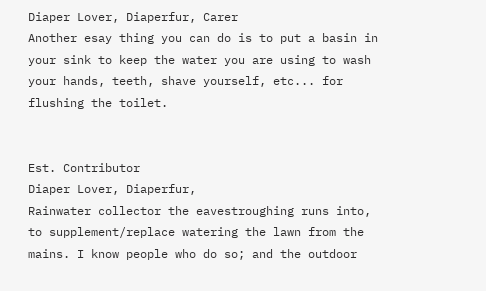Diaper Lover, Diaperfur, Carer
Another esay thing you can do is to put a basin in your sink to keep the water you are using to wash your hands, teeth, shave yourself, etc... for flushing the toilet.


Est. Contributor
Diaper Lover, Diaperfur,
Rainwater collector the eavestroughing runs into, to supplement/replace watering the lawn from the mains. I know people who do so; and the outdoor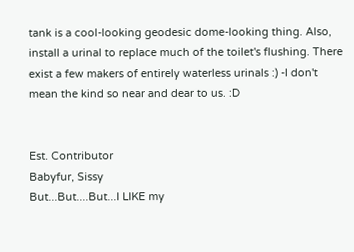tank is a cool-looking geodesic dome-looking thing. Also, install a urinal to replace much of the toilet's flushing. There exist a few makers of entirely waterless urinals :) -I don't mean the kind so near and dear to us. :D


Est. Contributor
Babyfur, Sissy
But...But....But...I LIKE my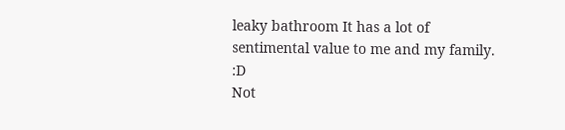leaky bathroom It has a lot of sentimental value to me and my family. :D
Not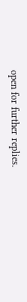open for further replies.